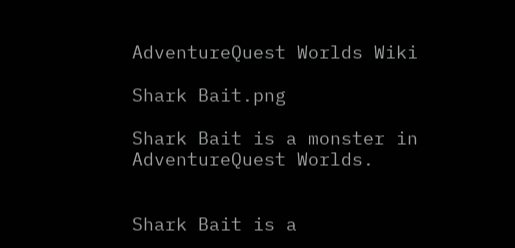AdventureQuest Worlds Wiki

Shark Bait.png

Shark Bait is a monster in AdventureQuest Worlds.


Shark Bait is a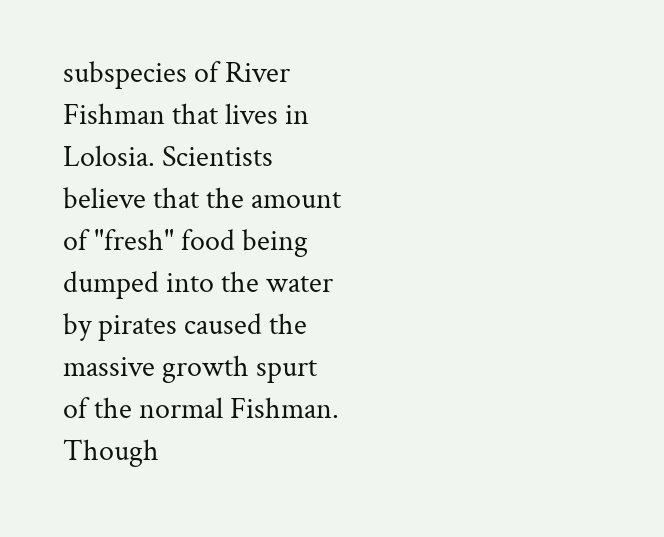subspecies of River Fishman that lives in Lolosia. Scientists believe that the amount of "fresh" food being dumped into the water by pirates caused the massive growth spurt of the normal Fishman. Though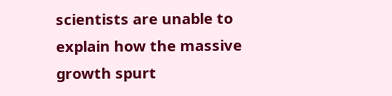scientists are unable to explain how the massive growth spurt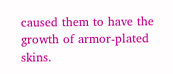caused them to have the growth of armor-plated skins.